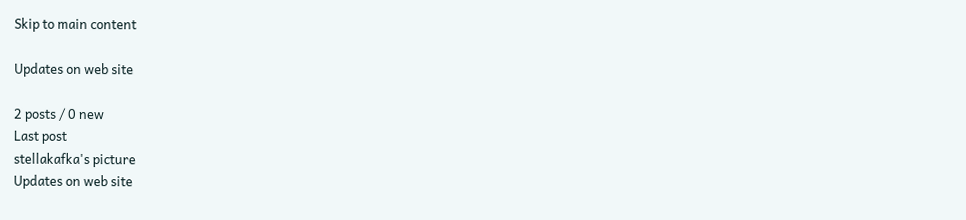Skip to main content

Updates on web site

2 posts / 0 new
Last post
stellakafka's picture
Updates on web site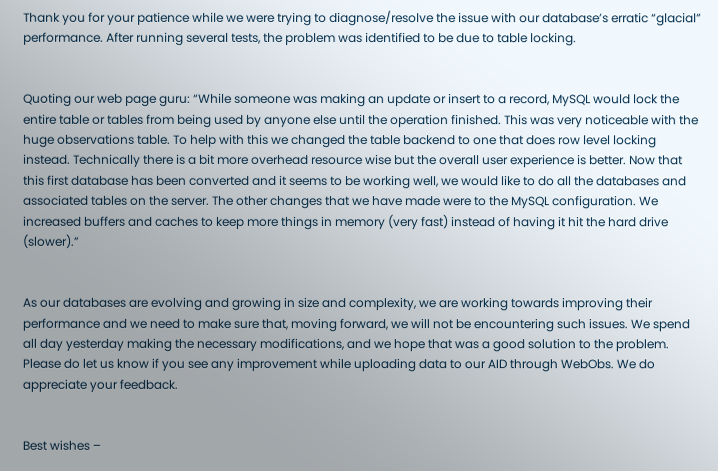Thank you for your patience while we were trying to diagnose/resolve the issue with our database’s erratic “glacial” performance. After running several tests, the problem was identified to be due to table locking.


Quoting our web page guru: “While someone was making an update or insert to a record, MySQL would lock the entire table or tables from being used by anyone else until the operation finished. This was very noticeable with the huge observations table. To help with this we changed the table backend to one that does row level locking instead. Technically there is a bit more overhead resource wise but the overall user experience is better. Now that this first database has been converted and it seems to be working well, we would like to do all the databases and associated tables on the server. The other changes that we have made were to the MySQL configuration. We increased buffers and caches to keep more things in memory (very fast) instead of having it hit the hard drive (slower).”


As our databases are evolving and growing in size and complexity, we are working towards improving their performance and we need to make sure that, moving forward, we will not be encountering such issues. We spend all day yesterday making the necessary modifications, and we hope that was a good solution to the problem. Please do let us know if you see any improvement while uploading data to our AID through WebObs. We do appreciate your feedback.


Best wishes –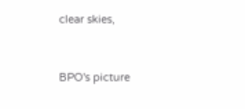clear skies,


BPO's picture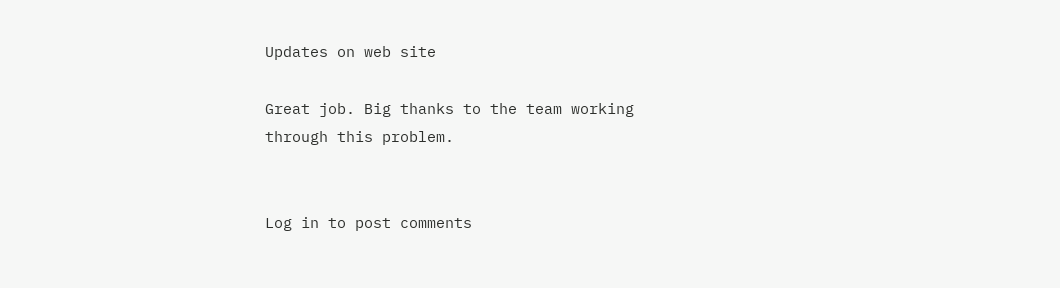Updates on web site

Great job. Big thanks to the team working through this problem.


Log in to post comments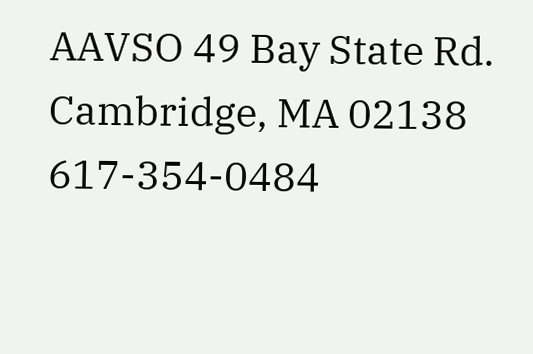AAVSO 49 Bay State Rd. Cambridge, MA 02138 617-354-0484